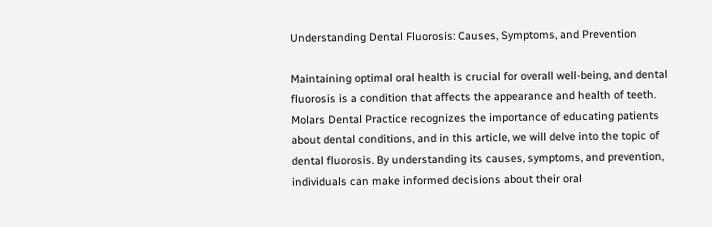Understanding Dental Fluorosis: Causes, Symptoms, and Prevention

Maintaining optimal oral health is crucial for overall well-being, and dental fluorosis is a condition that affects the appearance and health of teeth. Molars Dental Practice recognizes the importance of educating patients about dental conditions, and in this article, we will delve into the topic of dental fluorosis. By understanding its causes, symptoms, and prevention, individuals can make informed decisions about their oral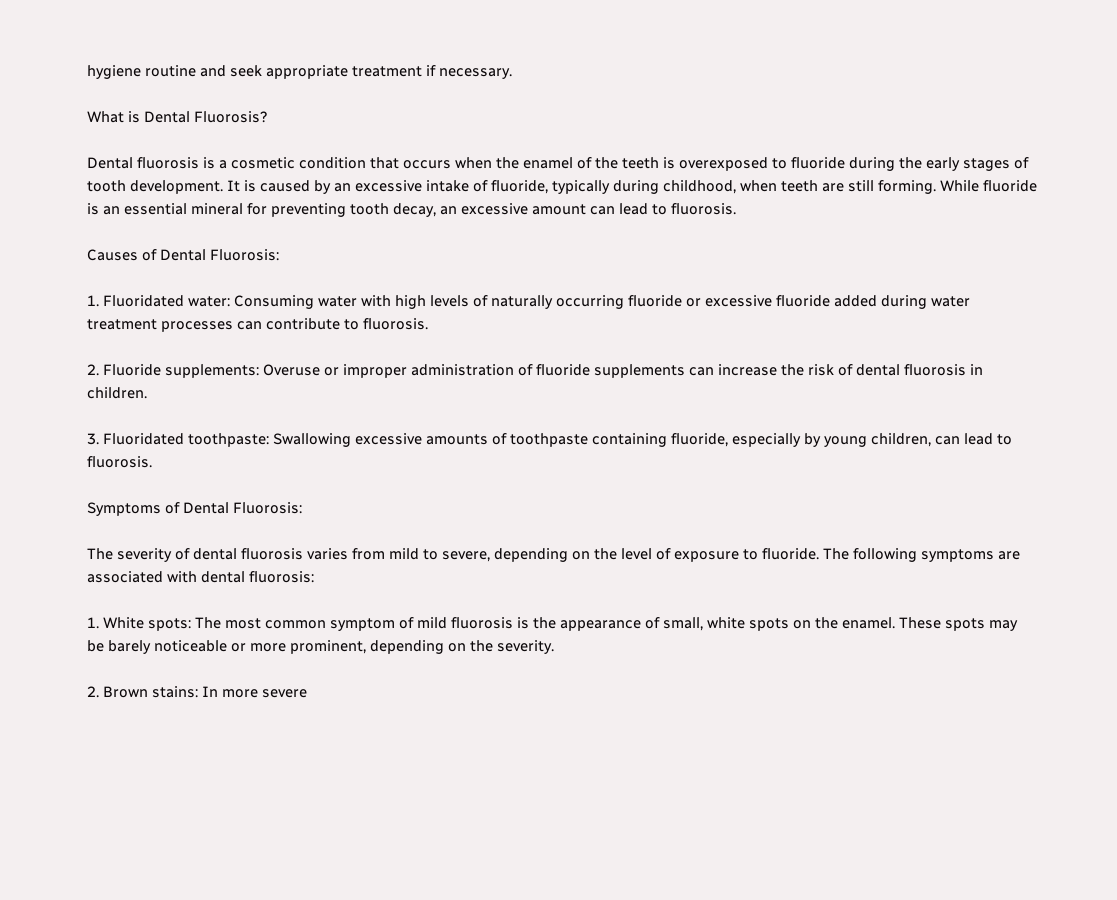hygiene routine and seek appropriate treatment if necessary.

What is Dental Fluorosis?

Dental fluorosis is a cosmetic condition that occurs when the enamel of the teeth is overexposed to fluoride during the early stages of tooth development. It is caused by an excessive intake of fluoride, typically during childhood, when teeth are still forming. While fluoride is an essential mineral for preventing tooth decay, an excessive amount can lead to fluorosis.

Causes of Dental Fluorosis:

1. Fluoridated water: Consuming water with high levels of naturally occurring fluoride or excessive fluoride added during water treatment processes can contribute to fluorosis.

2. Fluoride supplements: Overuse or improper administration of fluoride supplements can increase the risk of dental fluorosis in children.

3. Fluoridated toothpaste: Swallowing excessive amounts of toothpaste containing fluoride, especially by young children, can lead to fluorosis.

Symptoms of Dental Fluorosis:

The severity of dental fluorosis varies from mild to severe, depending on the level of exposure to fluoride. The following symptoms are associated with dental fluorosis:

1. White spots: The most common symptom of mild fluorosis is the appearance of small, white spots on the enamel. These spots may be barely noticeable or more prominent, depending on the severity.

2. Brown stains: In more severe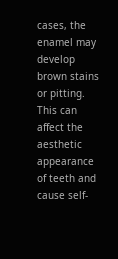cases, the enamel may develop brown stains or pitting. This can affect the aesthetic appearance of teeth and cause self-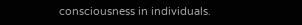consciousness in individuals.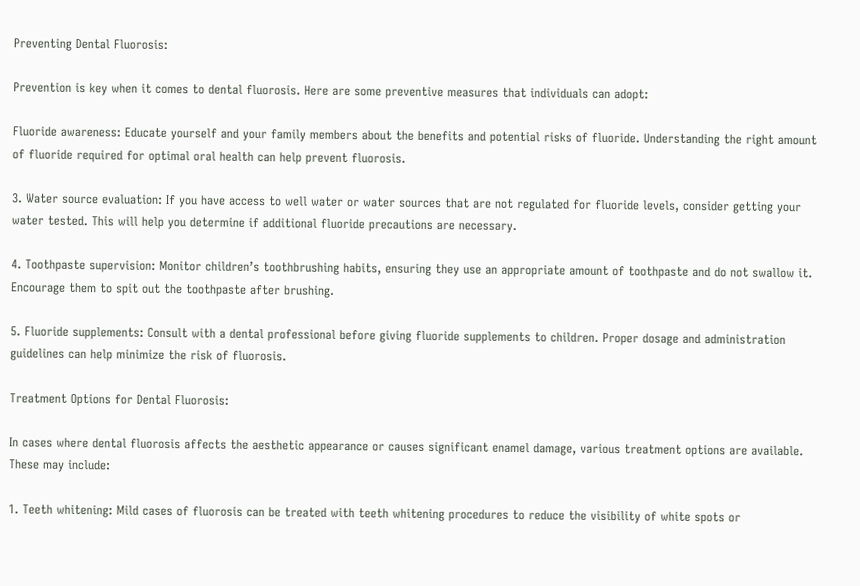Preventing Dental Fluorosis:

Prevention is key when it comes to dental fluorosis. Here are some preventive measures that individuals can adopt:

Fluoride awareness: Educate yourself and your family members about the benefits and potential risks of fluoride. Understanding the right amount of fluoride required for optimal oral health can help prevent fluorosis.

3. Water source evaluation: If you have access to well water or water sources that are not regulated for fluoride levels, consider getting your water tested. This will help you determine if additional fluoride precautions are necessary.

4. Toothpaste supervision: Monitor children’s toothbrushing habits, ensuring they use an appropriate amount of toothpaste and do not swallow it. Encourage them to spit out the toothpaste after brushing.

5. Fluoride supplements: Consult with a dental professional before giving fluoride supplements to children. Proper dosage and administration guidelines can help minimize the risk of fluorosis.

Treatment Options for Dental Fluorosis:

In cases where dental fluorosis affects the aesthetic appearance or causes significant enamel damage, various treatment options are available. These may include:

1. Teeth whitening: Mild cases of fluorosis can be treated with teeth whitening procedures to reduce the visibility of white spots or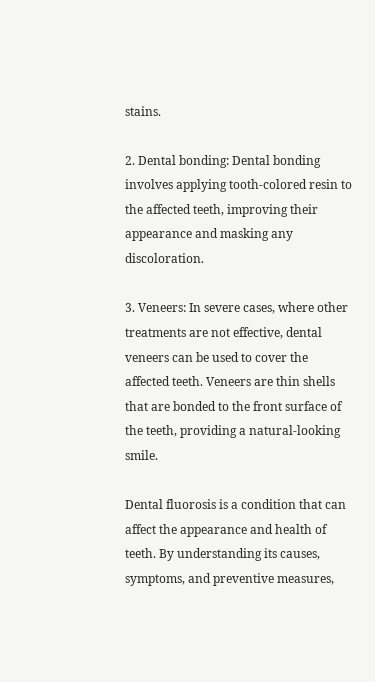stains.

2. Dental bonding: Dental bonding involves applying tooth-colored resin to the affected teeth, improving their appearance and masking any discoloration.

3. Veneers: In severe cases, where other treatments are not effective, dental veneers can be used to cover the affected teeth. Veneers are thin shells that are bonded to the front surface of the teeth, providing a natural-looking smile.

Dental fluorosis is a condition that can affect the appearance and health of teeth. By understanding its causes, symptoms, and preventive measures,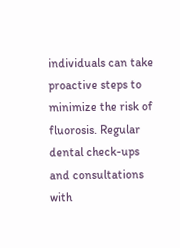individuals can take proactive steps to minimize the risk of fluorosis. Regular dental check-ups and consultations with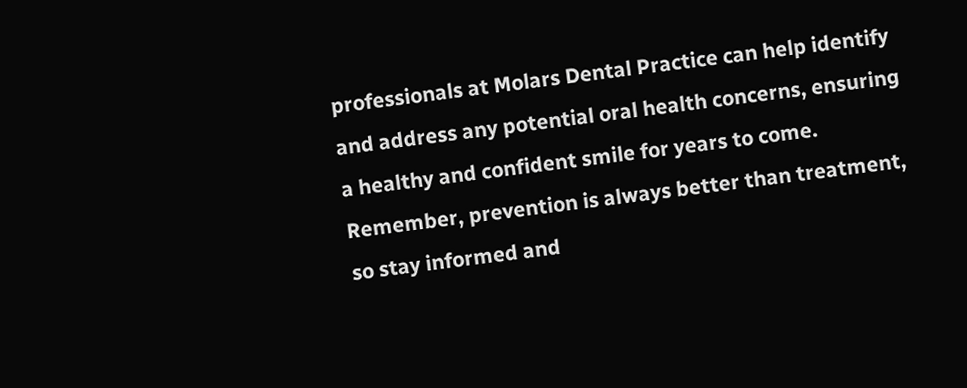professionals at Molars Dental Practice can help identify and address any potential oral health concerns, ensuring a healthy and confident smile for years to come. Remember, prevention is always better than treatment, so stay informed and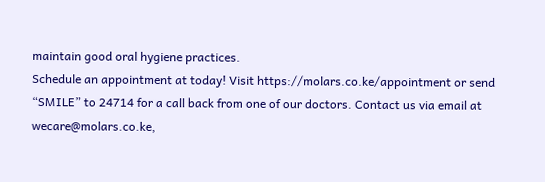maintain good oral hygiene practices.
Schedule an appointment at today! Visit https://molars.co.ke/appointment or send “SMILE” to 24714 for a call back from one of our doctors. Contact us via email at wecare@molars.co.ke,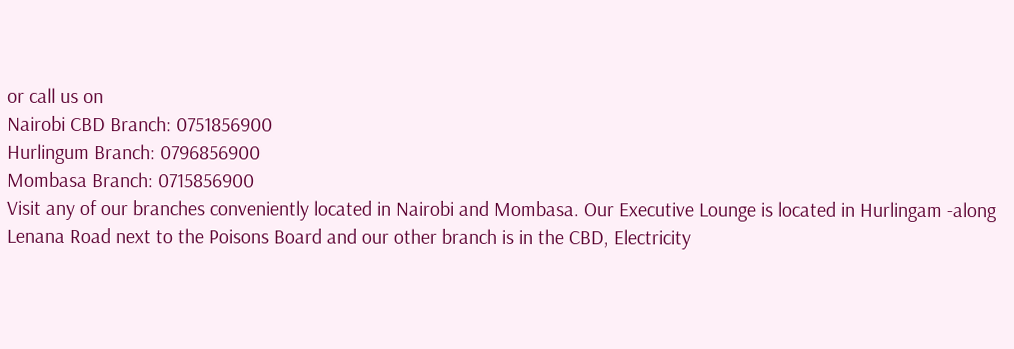or call us on
Nairobi CBD Branch: 0751856900
Hurlingum Branch: 0796856900
Mombasa Branch: 0715856900
Visit any of our branches conveniently located in Nairobi and Mombasa. Our Executive Lounge is located in Hurlingam -along Lenana Road next to the Poisons Board and our other branch is in the CBD, Electricity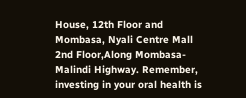House, 12th Floor and Mombasa, Nyali Centre Mall 2nd Floor,Along Mombasa-Malindi Highway. Remember, investing in your oral health is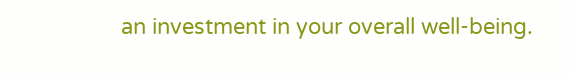an investment in your overall well-being.